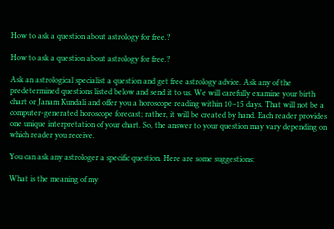How to ask a question about astrology for free.?

How to ask a question about astrology for free.?

Ask an astrological specialist a question and get free astrology advice. Ask any of the predetermined questions listed below and send it to us. We will carefully examine your birth chart or Janam Kundali and offer you a horoscope reading within 10–15 days. That will not be a computer-generated horoscope forecast; rather, it will be created by hand. Each reader provides one unique interpretation of your chart. So, the answer to your question may vary depending on which reader you receive.

You can ask any astrologer a specific question. Here are some suggestions:

What is the meaning of my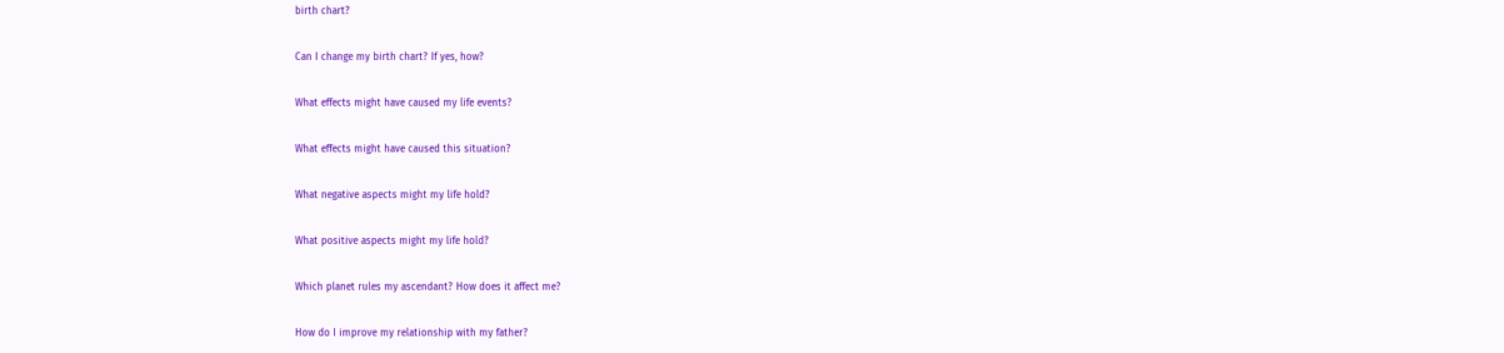birth chart?

Can I change my birth chart? If yes, how?

What effects might have caused my life events?

What effects might have caused this situation?

What negative aspects might my life hold?

What positive aspects might my life hold?

Which planet rules my ascendant? How does it affect me?

How do I improve my relationship with my father?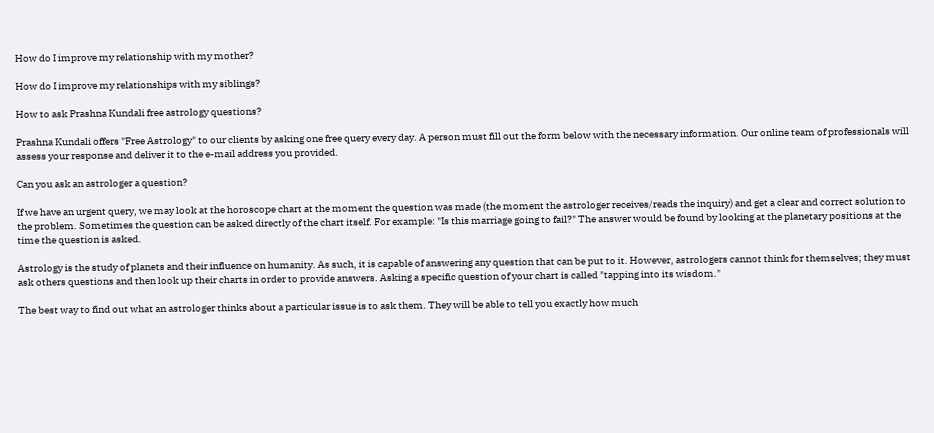How do I improve my relationship with my mother?

How do I improve my relationships with my siblings?

How to ask Prashna Kundali free astrology questions?

Prashna Kundali offers "Free Astrology" to our clients by asking one free query every day. A person must fill out the form below with the necessary information. Our online team of professionals will assess your response and deliver it to the e-mail address you provided.

Can you ask an astrologer a question?

If we have an urgent query, we may look at the horoscope chart at the moment the question was made (the moment the astrologer receives/reads the inquiry) and get a clear and correct solution to the problem. Sometimes the question can be asked directly of the chart itself. For example: "Is this marriage going to fail?" The answer would be found by looking at the planetary positions at the time the question is asked.

Astrology is the study of planets and their influence on humanity. As such, it is capable of answering any question that can be put to it. However, astrologers cannot think for themselves; they must ask others questions and then look up their charts in order to provide answers. Asking a specific question of your chart is called "tapping into its wisdom."

The best way to find out what an astrologer thinks about a particular issue is to ask them. They will be able to tell you exactly how much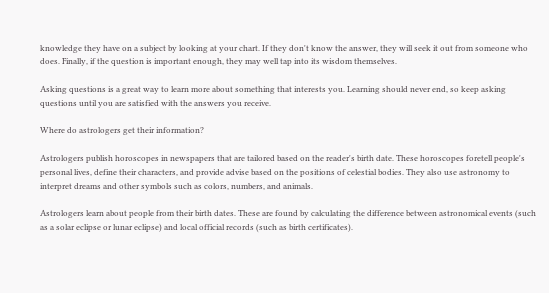knowledge they have on a subject by looking at your chart. If they don't know the answer, they will seek it out from someone who does. Finally, if the question is important enough, they may well tap into its wisdom themselves.

Asking questions is a great way to learn more about something that interests you. Learning should never end, so keep asking questions until you are satisfied with the answers you receive.

Where do astrologers get their information?

Astrologers publish horoscopes in newspapers that are tailored based on the reader's birth date. These horoscopes foretell people's personal lives, define their characters, and provide advise based on the positions of celestial bodies. They also use astronomy to interpret dreams and other symbols such as colors, numbers, and animals.

Astrologers learn about people from their birth dates. These are found by calculating the difference between astronomical events (such as a solar eclipse or lunar eclipse) and local official records (such as birth certificates).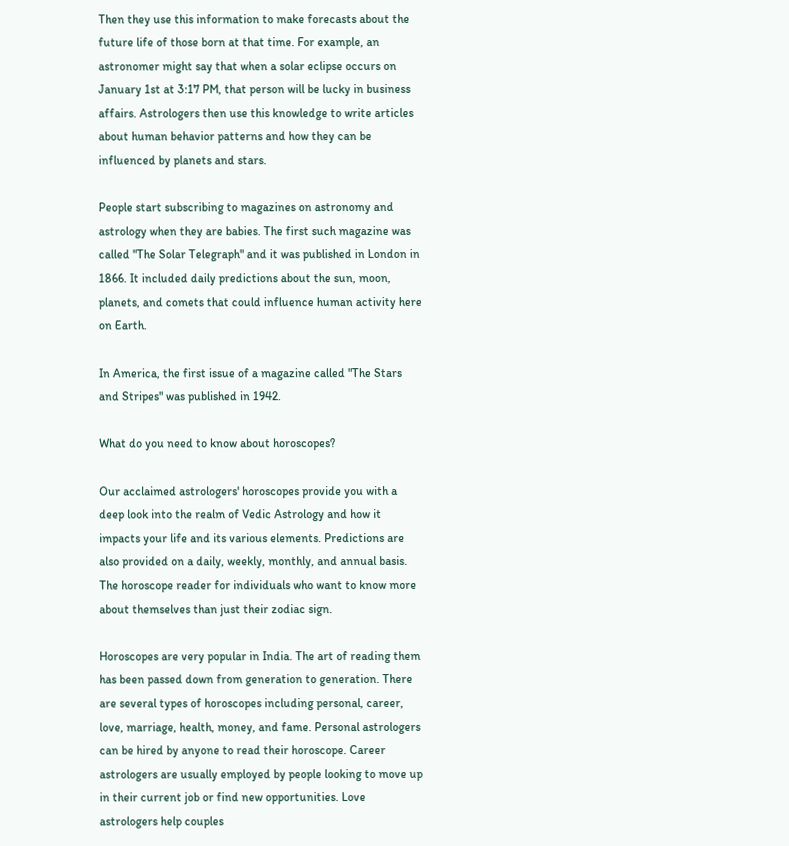Then they use this information to make forecasts about the future life of those born at that time. For example, an astronomer might say that when a solar eclipse occurs on January 1st at 3:17 PM, that person will be lucky in business affairs. Astrologers then use this knowledge to write articles about human behavior patterns and how they can be influenced by planets and stars.

People start subscribing to magazines on astronomy and astrology when they are babies. The first such magazine was called "The Solar Telegraph" and it was published in London in 1866. It included daily predictions about the sun, moon, planets, and comets that could influence human activity here on Earth.

In America, the first issue of a magazine called "The Stars and Stripes" was published in 1942.

What do you need to know about horoscopes?

Our acclaimed astrologers' horoscopes provide you with a deep look into the realm of Vedic Astrology and how it impacts your life and its various elements. Predictions are also provided on a daily, weekly, monthly, and annual basis. The horoscope reader for individuals who want to know more about themselves than just their zodiac sign.

Horoscopes are very popular in India. The art of reading them has been passed down from generation to generation. There are several types of horoscopes including personal, career, love, marriage, health, money, and fame. Personal astrologers can be hired by anyone to read their horoscope. Career astrologers are usually employed by people looking to move up in their current job or find new opportunities. Love astrologers help couples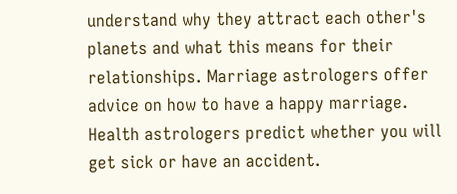understand why they attract each other's planets and what this means for their relationships. Marriage astrologers offer advice on how to have a happy marriage. Health astrologers predict whether you will get sick or have an accident.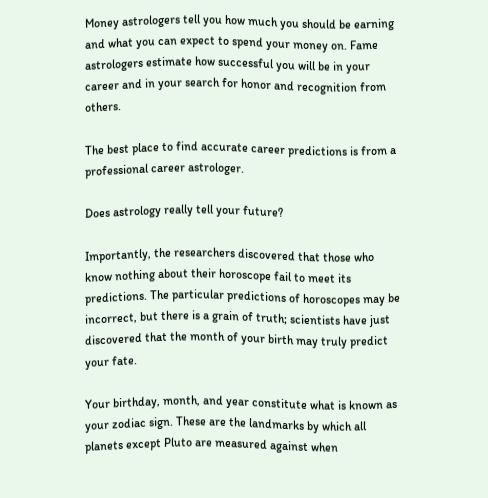Money astrologers tell you how much you should be earning and what you can expect to spend your money on. Fame astrologers estimate how successful you will be in your career and in your search for honor and recognition from others.

The best place to find accurate career predictions is from a professional career astrologer.

Does astrology really tell your future?

Importantly, the researchers discovered that those who know nothing about their horoscope fail to meet its predictions. The particular predictions of horoscopes may be incorrect, but there is a grain of truth; scientists have just discovered that the month of your birth may truly predict your fate.

Your birthday, month, and year constitute what is known as your zodiac sign. These are the landmarks by which all planets except Pluto are measured against when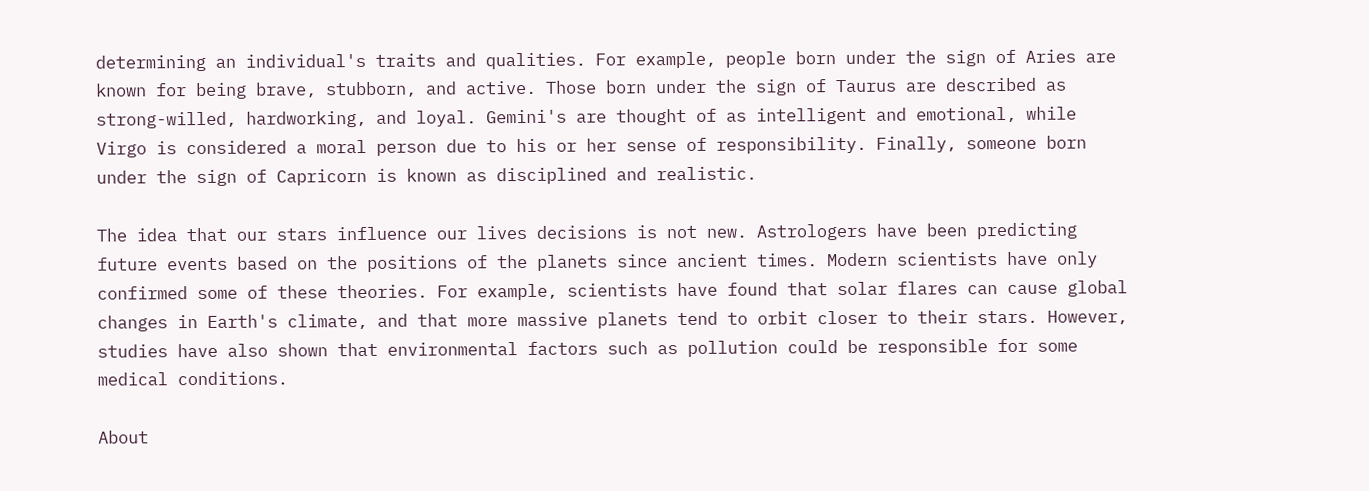determining an individual's traits and qualities. For example, people born under the sign of Aries are known for being brave, stubborn, and active. Those born under the sign of Taurus are described as strong-willed, hardworking, and loyal. Gemini's are thought of as intelligent and emotional, while Virgo is considered a moral person due to his or her sense of responsibility. Finally, someone born under the sign of Capricorn is known as disciplined and realistic.

The idea that our stars influence our lives decisions is not new. Astrologers have been predicting future events based on the positions of the planets since ancient times. Modern scientists have only confirmed some of these theories. For example, scientists have found that solar flares can cause global changes in Earth's climate, and that more massive planets tend to orbit closer to their stars. However, studies have also shown that environmental factors such as pollution could be responsible for some medical conditions.

About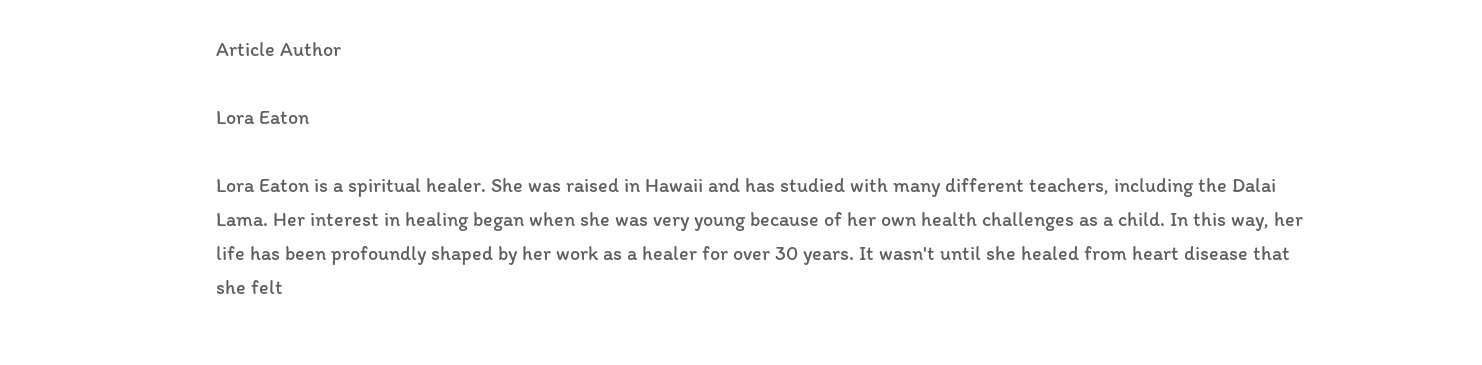Article Author

Lora Eaton

Lora Eaton is a spiritual healer. She was raised in Hawaii and has studied with many different teachers, including the Dalai Lama. Her interest in healing began when she was very young because of her own health challenges as a child. In this way, her life has been profoundly shaped by her work as a healer for over 30 years. It wasn't until she healed from heart disease that she felt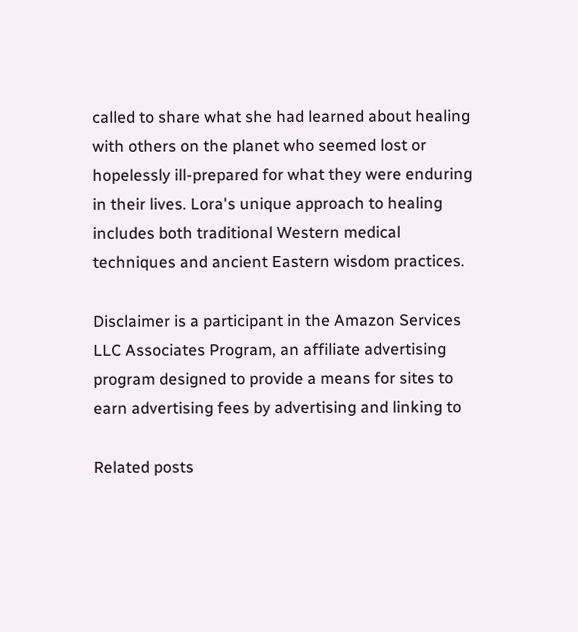called to share what she had learned about healing with others on the planet who seemed lost or hopelessly ill-prepared for what they were enduring in their lives. Lora's unique approach to healing includes both traditional Western medical techniques and ancient Eastern wisdom practices.

Disclaimer is a participant in the Amazon Services LLC Associates Program, an affiliate advertising program designed to provide a means for sites to earn advertising fees by advertising and linking to

Related posts